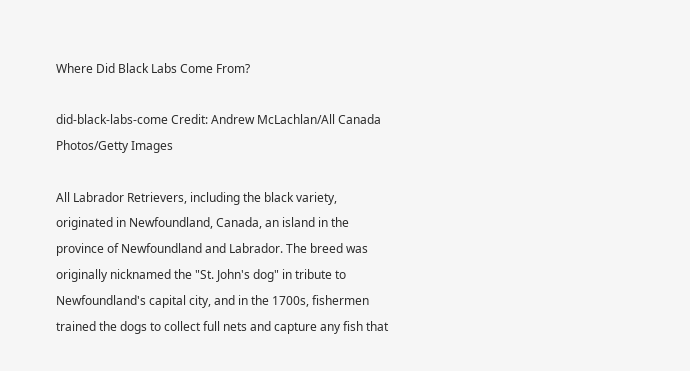Where Did Black Labs Come From?

did-black-labs-come Credit: Andrew McLachlan/All Canada Photos/Getty Images

All Labrador Retrievers, including the black variety, originated in Newfoundland, Canada, an island in the province of Newfoundland and Labrador. The breed was originally nicknamed the "St. John's dog" in tribute to Newfoundland's capital city, and in the 1700s, fishermen trained the dogs to collect full nets and capture any fish that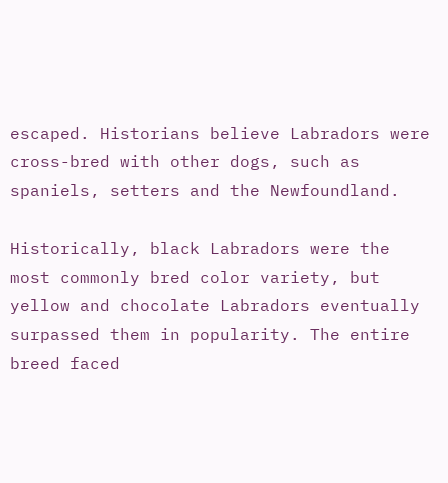escaped. Historians believe Labradors were cross-bred with other dogs, such as spaniels, setters and the Newfoundland.

Historically, black Labradors were the most commonly bred color variety, but yellow and chocolate Labradors eventually surpassed them in popularity. The entire breed faced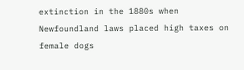extinction in the 1880s when Newfoundland laws placed high taxes on female dogs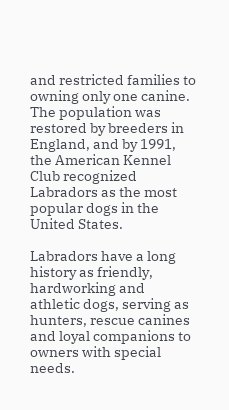and restricted families to owning only one canine. The population was restored by breeders in England, and by 1991, the American Kennel Club recognized Labradors as the most popular dogs in the United States.

Labradors have a long history as friendly, hardworking and athletic dogs, serving as hunters, rescue canines and loyal companions to owners with special needs.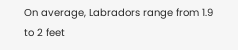On average, Labradors range from 1.9 to 2 feet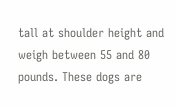tall at shoulder height and weigh between 55 and 80 pounds. These dogs are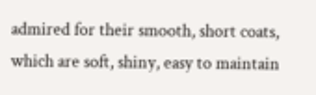admired for their smooth, short coats, which are soft, shiny, easy to maintain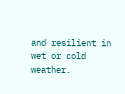and resilient in wet or cold weather.